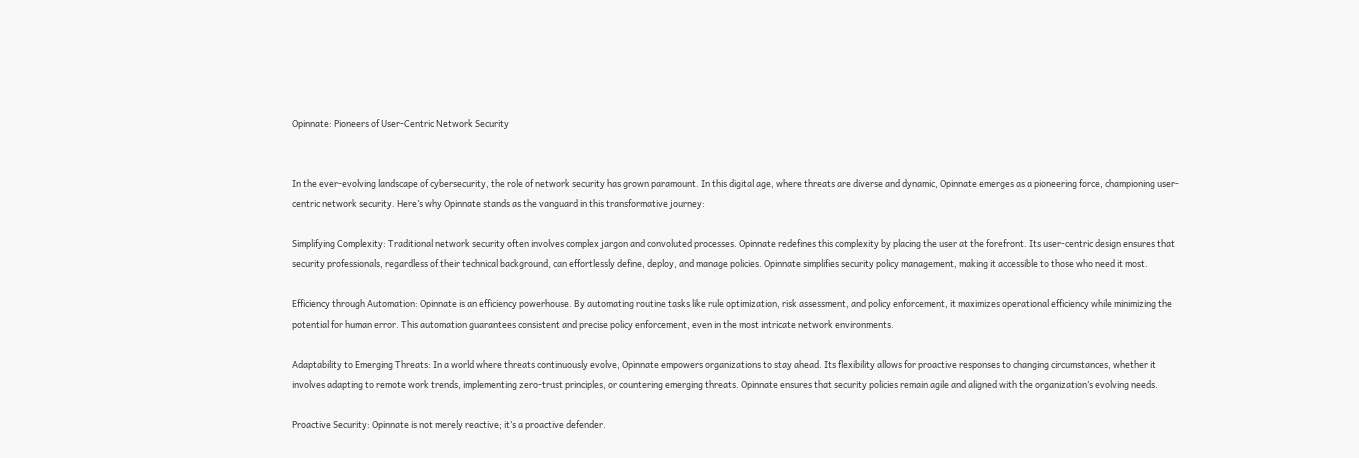Opinnate: Pioneers of User-Centric Network Security


In the ever-evolving landscape of cybersecurity, the role of network security has grown paramount. In this digital age, where threats are diverse and dynamic, Opinnate emerges as a pioneering force, championing user-centric network security. Here’s why Opinnate stands as the vanguard in this transformative journey:

Simplifying Complexity: Traditional network security often involves complex jargon and convoluted processes. Opinnate redefines this complexity by placing the user at the forefront. Its user-centric design ensures that security professionals, regardless of their technical background, can effortlessly define, deploy, and manage policies. Opinnate simplifies security policy management, making it accessible to those who need it most.

Efficiency through Automation: Opinnate is an efficiency powerhouse. By automating routine tasks like rule optimization, risk assessment, and policy enforcement, it maximizes operational efficiency while minimizing the potential for human error. This automation guarantees consistent and precise policy enforcement, even in the most intricate network environments.

Adaptability to Emerging Threats: In a world where threats continuously evolve, Opinnate empowers organizations to stay ahead. Its flexibility allows for proactive responses to changing circumstances, whether it involves adapting to remote work trends, implementing zero-trust principles, or countering emerging threats. Opinnate ensures that security policies remain agile and aligned with the organization’s evolving needs.

Proactive Security: Opinnate is not merely reactive; it’s a proactive defender.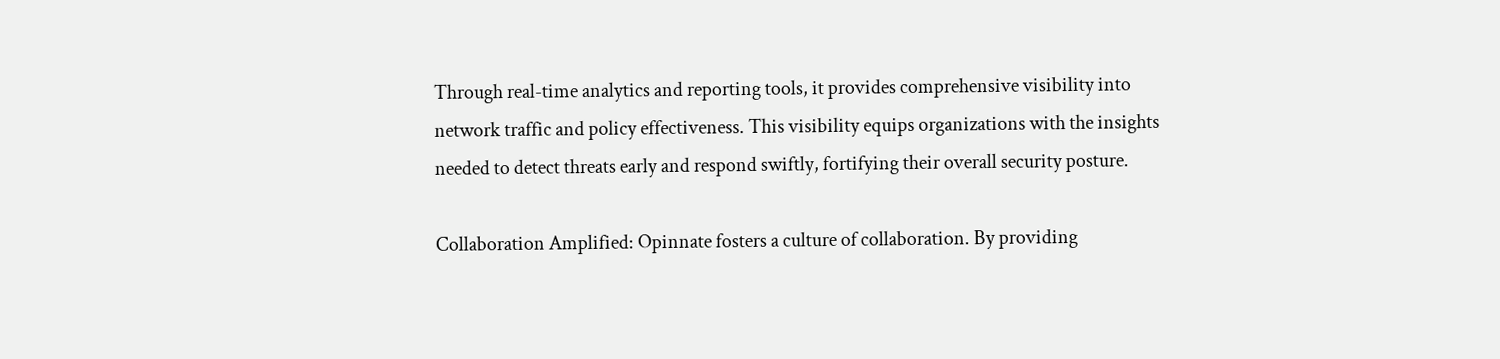Through real-time analytics and reporting tools, it provides comprehensive visibility into network traffic and policy effectiveness. This visibility equips organizations with the insights needed to detect threats early and respond swiftly, fortifying their overall security posture.

Collaboration Amplified: Opinnate fosters a culture of collaboration. By providing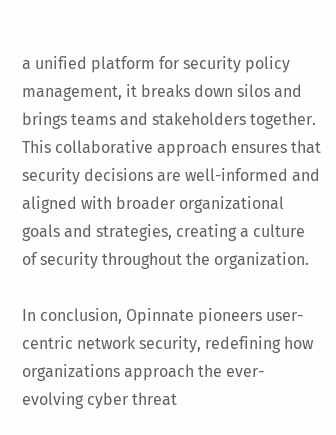a unified platform for security policy management, it breaks down silos and brings teams and stakeholders together. This collaborative approach ensures that security decisions are well-informed and aligned with broader organizational goals and strategies, creating a culture of security throughout the organization.

In conclusion, Opinnate pioneers user-centric network security, redefining how organizations approach the ever-evolving cyber threat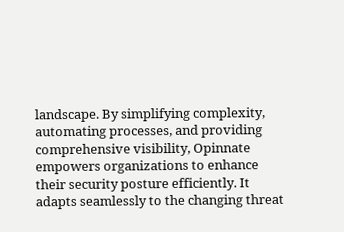landscape. By simplifying complexity, automating processes, and providing comprehensive visibility, Opinnate empowers organizations to enhance their security posture efficiently. It adapts seamlessly to the changing threat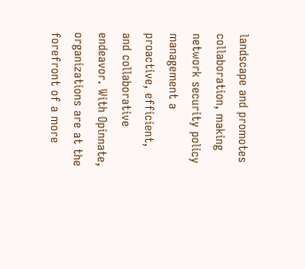landscape and promotes collaboration, making network security policy management a proactive, efficient, and collaborative endeavor. With Opinnate, organizations are at the forefront of a more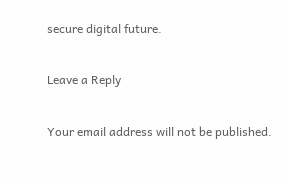secure digital future.

Leave a Reply

Your email address will not be published.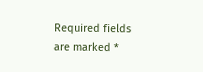Required fields are marked *